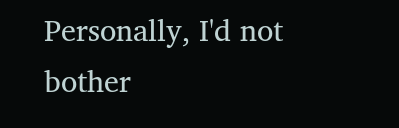Personally, I'd not bother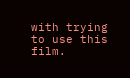with trying to use this film.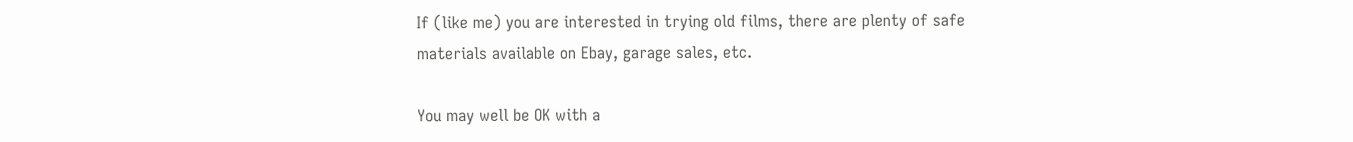If (like me) you are interested in trying old films, there are plenty of safe materials available on Ebay, garage sales, etc.

You may well be OK with a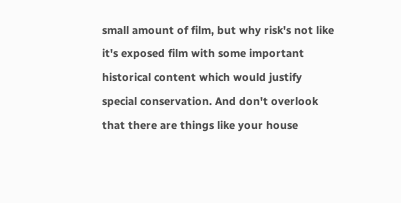small amount of film, but why risk's not like it's exposed film with some important historical content which would justify special conservation. And don't overlook that there are things like your house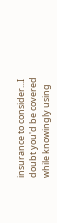insurance to consider...I doubt you'd be covered while knowingly using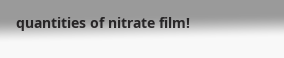quantities of nitrate film!